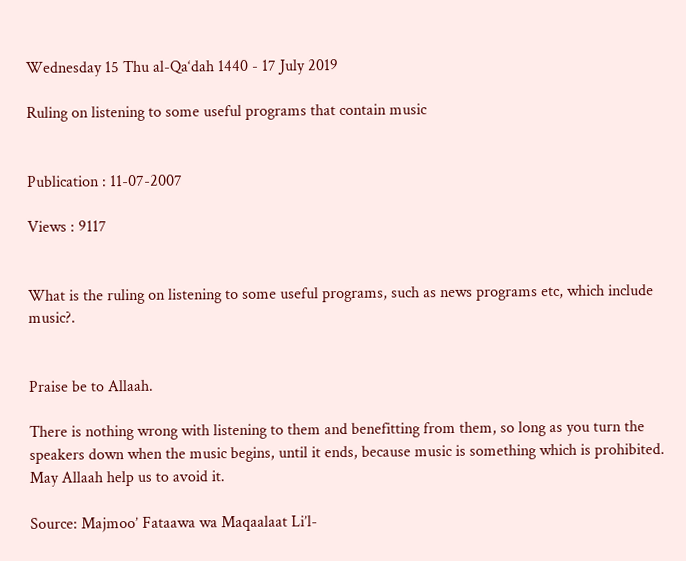Wednesday 15 Thu al-Qa‘dah 1440 - 17 July 2019

Ruling on listening to some useful programs that contain music


Publication : 11-07-2007

Views : 9117


What is the ruling on listening to some useful programs, such as news programs etc, which include music?.


Praise be to Allaah.

There is nothing wrong with listening to them and benefitting from them, so long as you turn the speakers down when the music begins, until it ends, because music is something which is prohibited. May Allaah help us to avoid it.

Source: Majmoo’ Fataawa wa Maqaalaat Li’l-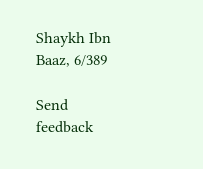Shaykh Ibn Baaz, 6/389

Send feedback